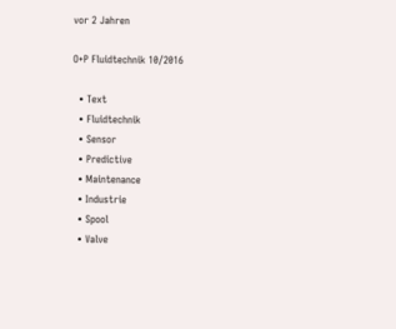vor 2 Jahren

O+P Fluidtechnik 10/2016

  • Text
  • Fluidtechnik
  • Sensor
  • Predictive
  • Maintenance
  • Industrie
  • Spool
  • Valve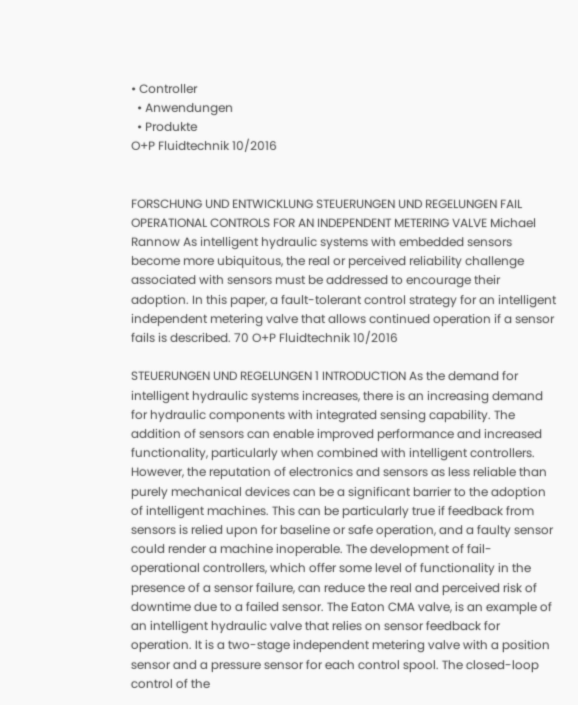• Controller
  • Anwendungen
  • Produkte
O+P Fluidtechnik 10/2016


FORSCHUNG UND ENTWICKLUNG STEUERUNGEN UND REGELUNGEN FAIL OPERATIONAL CONTROLS FOR AN INDEPENDENT METERING VALVE Michael Rannow As intelligent hydraulic systems with embedded sensors become more ubiquitous, the real or perceived reliability challenge associated with sensors must be addressed to encourage their adoption. In this paper, a fault-tolerant control strategy for an intelligent independent metering valve that allows continued operation if a sensor fails is described. 70 O+P Fluidtechnik 10/2016

STEUERUNGEN UND REGELUNGEN 1 INTRODUCTION As the demand for intelligent hydraulic systems increases, there is an increasing demand for hydraulic components with integrated sensing capability. The addition of sensors can enable improved performance and increased functionality, particularly when combined with intelligent controllers. However, the reputation of electronics and sensors as less reliable than purely mechanical devices can be a significant barrier to the adoption of intelligent machines. This can be particularly true if feedback from sensors is relied upon for baseline or safe operation, and a faulty sensor could render a machine inoperable. The development of fail-operational controllers, which offer some level of functionality in the presence of a sensor failure, can reduce the real and perceived risk of downtime due to a failed sensor. The Eaton CMA valve, is an example of an intelligent hydraulic valve that relies on sensor feedback for operation. It is a two-stage independent metering valve with a position sensor and a pressure sensor for each control spool. The closed-loop control of the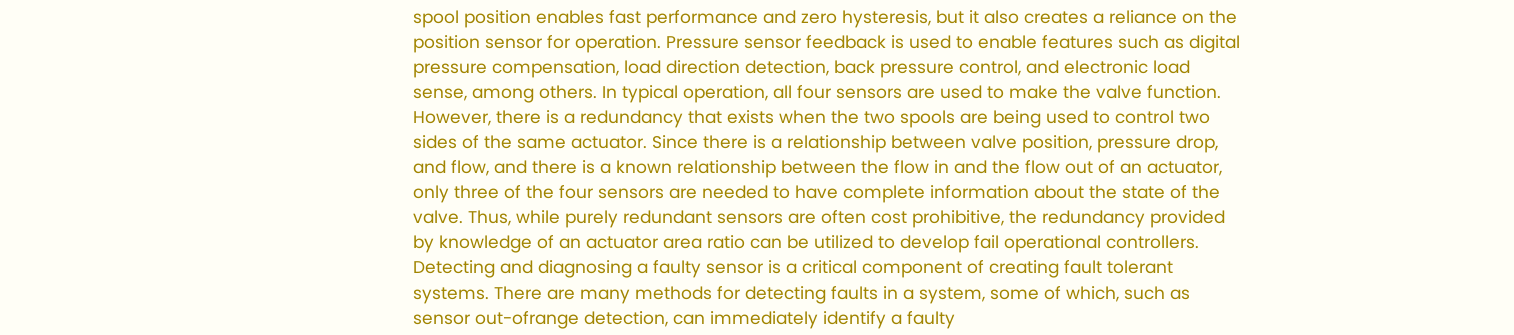spool position enables fast performance and zero hysteresis, but it also creates a reliance on the position sensor for operation. Pressure sensor feedback is used to enable features such as digital pressure compensation, load direction detection, back pressure control, and electronic load sense, among others. In typical operation, all four sensors are used to make the valve function. However, there is a redundancy that exists when the two spools are being used to control two sides of the same actuator. Since there is a relationship between valve position, pressure drop, and flow, and there is a known relationship between the flow in and the flow out of an actuator, only three of the four sensors are needed to have complete information about the state of the valve. Thus, while purely redundant sensors are often cost prohibitive, the redundancy provided by knowledge of an actuator area ratio can be utilized to develop fail operational controllers. Detecting and diagnosing a faulty sensor is a critical component of creating fault tolerant systems. There are many methods for detecting faults in a system, some of which, such as sensor out-ofrange detection, can immediately identify a faulty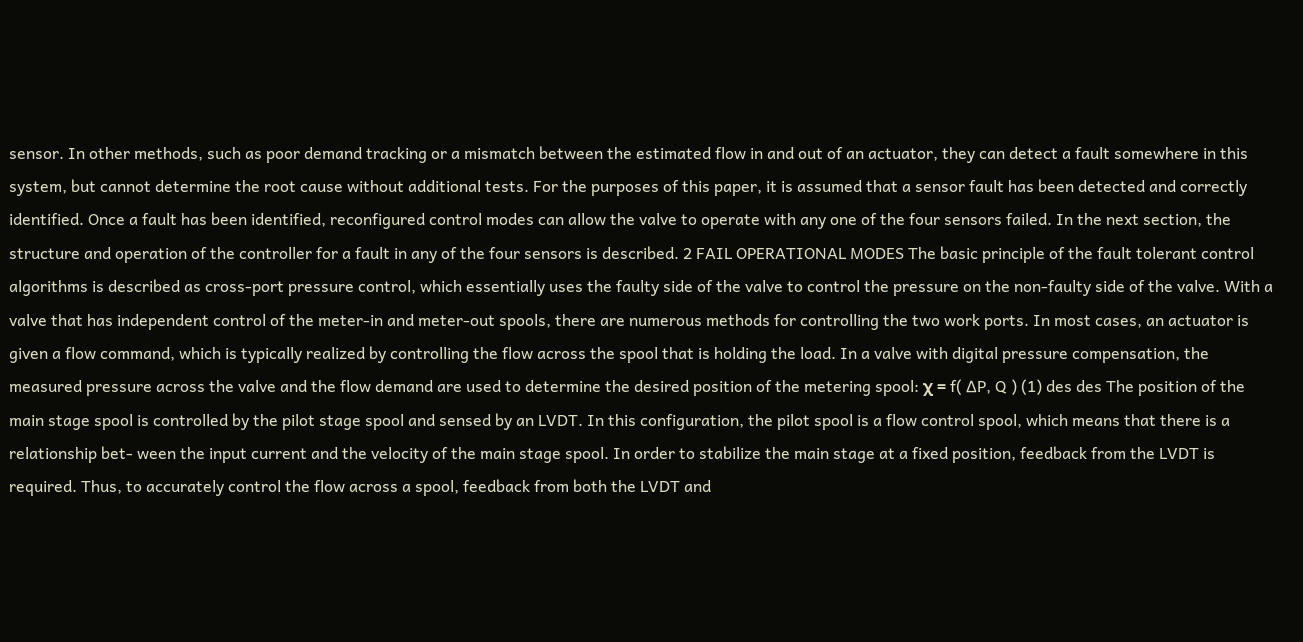sensor. In other methods, such as poor demand tracking or a mismatch between the estimated flow in and out of an actuator, they can detect a fault somewhere in this system, but cannot determine the root cause without additional tests. For the purposes of this paper, it is assumed that a sensor fault has been detected and correctly identified. Once a fault has been identified, reconfigured control modes can allow the valve to operate with any one of the four sensors failed. In the next section, the structure and operation of the controller for a fault in any of the four sensors is described. 2 FAIL OPERATIONAL MODES The basic principle of the fault tolerant control algorithms is described as cross-port pressure control, which essentially uses the faulty side of the valve to control the pressure on the non-faulty side of the valve. With a valve that has independent control of the meter-in and meter-out spools, there are numerous methods for controlling the two work ports. In most cases, an actuator is given a flow command, which is typically realized by controlling the flow across the spool that is holding the load. In a valve with digital pressure compensation, the measured pressure across the valve and the flow demand are used to determine the desired position of the metering spool: χ = f( ∆P, Q ) (1) des des The position of the main stage spool is controlled by the pilot stage spool and sensed by an LVDT. In this configuration, the pilot spool is a flow control spool, which means that there is a relationship bet- ween the input current and the velocity of the main stage spool. In order to stabilize the main stage at a fixed position, feedback from the LVDT is required. Thus, to accurately control the flow across a spool, feedback from both the LVDT and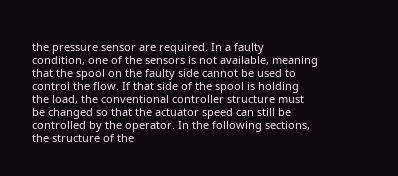the pressure sensor are required. In a faulty condition, one of the sensors is not available, meaning that the spool on the faulty side cannot be used to control the flow. If that side of the spool is holding the load, the conventional controller structure must be changed so that the actuator speed can still be controlled by the operator. In the following sections, the structure of the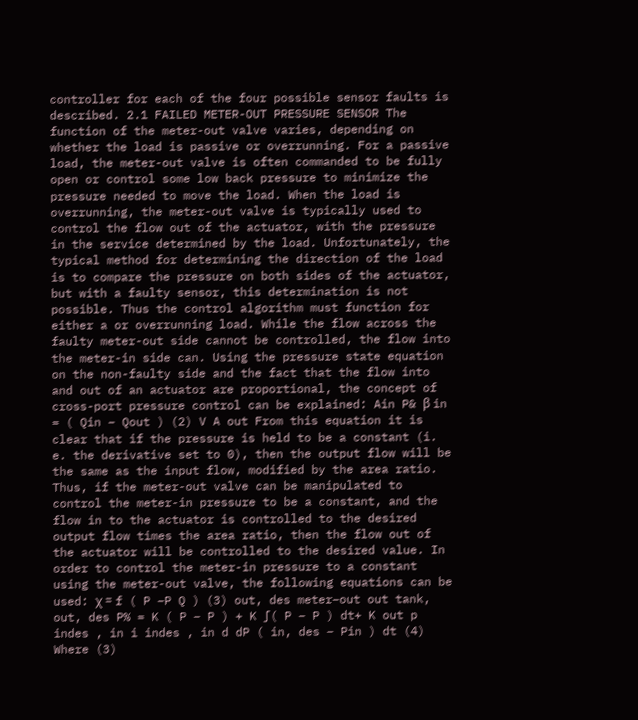controller for each of the four possible sensor faults is described. 2.1 FAILED METER-OUT PRESSURE SENSOR The function of the meter-out valve varies, depending on whether the load is passive or overrunning. For a passive load, the meter-out valve is often commanded to be fully open or control some low back pressure to minimize the pressure needed to move the load. When the load is overrunning, the meter-out valve is typically used to control the flow out of the actuator, with the pressure in the service determined by the load. Unfortunately, the typical method for determining the direction of the load is to compare the pressure on both sides of the actuator, but with a faulty sensor, this determination is not possible. Thus the control algorithm must function for either a or overrunning load. While the flow across the faulty meter-out side cannot be controlled, the flow into the meter-in side can. Using the pressure state equation on the non-faulty side and the fact that the flow into and out of an actuator are proportional, the concept of cross-port pressure control can be explained: Ain P& β in = ( Qin − Qout ) (2) V A out From this equation it is clear that if the pressure is held to be a constant (i. e. the derivative set to 0), then the output flow will be the same as the input flow, modified by the area ratio. Thus, if the meter-out valve can be manipulated to control the meter-in pressure to be a constant, and the flow in to the actuator is controlled to the desired output flow times the area ratio, then the flow out of the actuator will be controlled to the desired value. In order to control the meter-in pressure to a constant using the meter-out valve, the following equations can be used: χ = f ( P −P Q ) (3) out, des meter−out out tank, out, des P% = K ( P − P ) + K ∫( P − P ) dt+ K out p indes , in i indes , in d dP ( in, des − Pin ) dt (4) Where (3)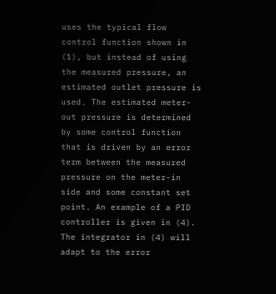uses the typical flow control function shown in (1), but instead of using the measured pressure, an estimated outlet pressure is used. The estimated meter-out pressure is determined by some control function that is driven by an error term between the measured pressure on the meter-in side and some constant set point. An example of a PID controller is given in (4). The integrator in (4) will adapt to the error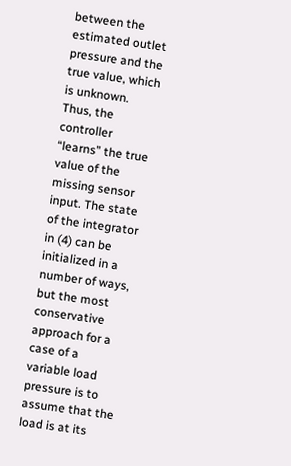between the estimated outlet pressure and the true value, which is unknown. Thus, the controller “learns” the true value of the missing sensor input. The state of the integrator in (4) can be initialized in a number of ways, but the most conservative approach for a case of a variable load pressure is to assume that the load is at its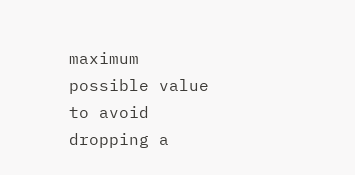maximum possible value to avoid dropping a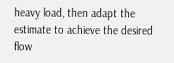heavy load, then adapt the estimate to achieve the desired flow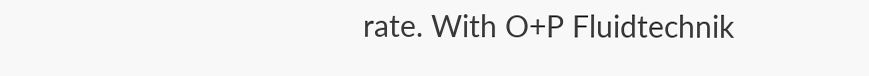rate. With O+P Fluidtechnik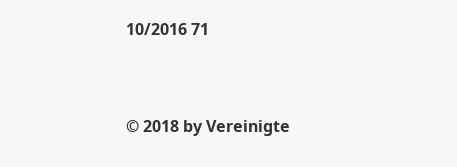10/2016 71


© 2018 by Vereinigte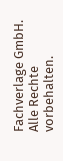Fachverlage GmbH. Alle Rechte vorbehalten.